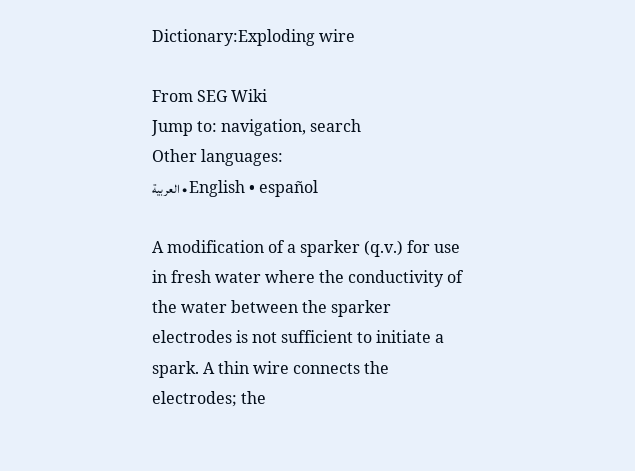Dictionary:Exploding wire

From SEG Wiki
Jump to: navigation, search
Other languages:
العربية • English • español

A modification of a sparker (q.v.) for use in fresh water where the conductivity of the water between the sparker electrodes is not sufficient to initiate a spark. A thin wire connects the electrodes; the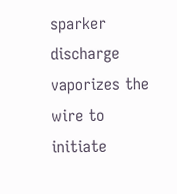sparker discharge vaporizes the wire to initiate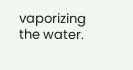vaporizing the water.